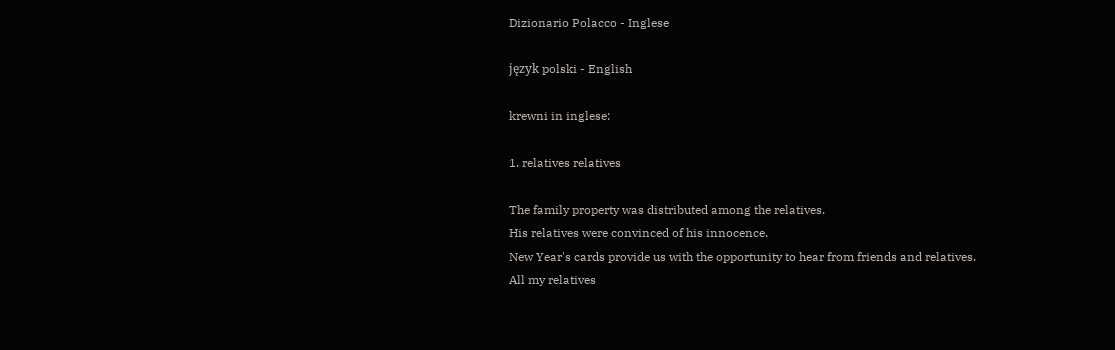Dizionario Polacco - Inglese

język polski - English

krewni in inglese:

1. relatives relatives

The family property was distributed among the relatives.
His relatives were convinced of his innocence.
New Year's cards provide us with the opportunity to hear from friends and relatives.
All my relatives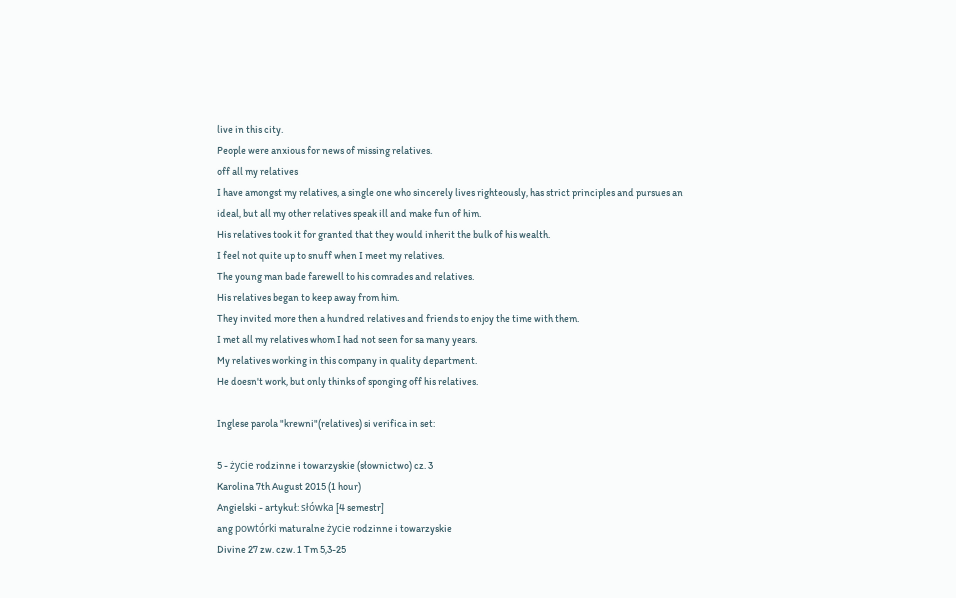live in this city.
People were anxious for news of missing relatives.
off all my relatives
I have amongst my relatives, a single one who sincerely lives righteously, has strict principles and pursues an ideal, but all my other relatives speak ill and make fun of him.
His relatives took it for granted that they would inherit the bulk of his wealth.
I feel not quite up to snuff when I meet my relatives.
The young man bade farewell to his comrades and relatives.
His relatives began to keep away from him.
They invited more then a hundred relatives and friends to enjoy the time with them.
I met all my relatives whom I had not seen for sa many years.
My relatives working in this company in quality department.
He doesn't work, but only thinks of sponging off his relatives.

Inglese parola "krewni"(relatives) si verifica in set:

5 - życie rodzinne i towarzyskie (słownictwo) cz. 3
Karolina 7th August 2015 (1 hour)
Angielski - artykuł: słówka [4 semestr]
ang powtórki maturalne życie rodzinne i towarzyskie
Divine 27 zw. czw. 1 Tm 5,3-25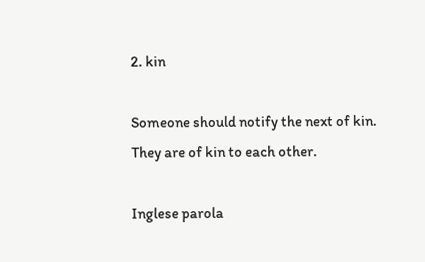2. kin

Someone should notify the next of kin.
They are of kin to each other.

Inglese parola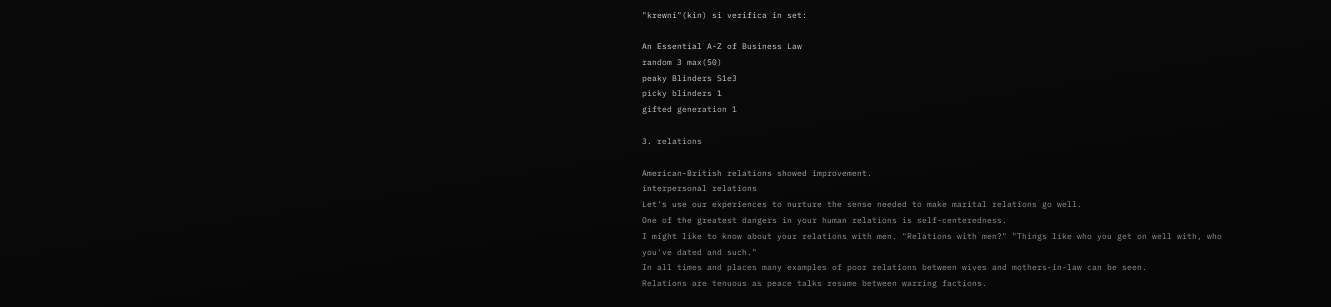"krewni"(kin) si verifica in set:

An Essential A-Z of Business Law
random 3 max(50)
peaky Blinders S1e3
picky blinders 1
gifted generation 1

3. relations

American-British relations showed improvement.
interpersonal relations
Let's use our experiences to nurture the sense needed to make marital relations go well.
One of the greatest dangers in your human relations is self-centeredness.
I might like to know about your relations with men. "Relations with men?" "Things like who you get on well with, who you've dated and such."
In all times and places many examples of poor relations between wives and mothers-in-law can be seen.
Relations are tenuous as peace talks resume between warring factions.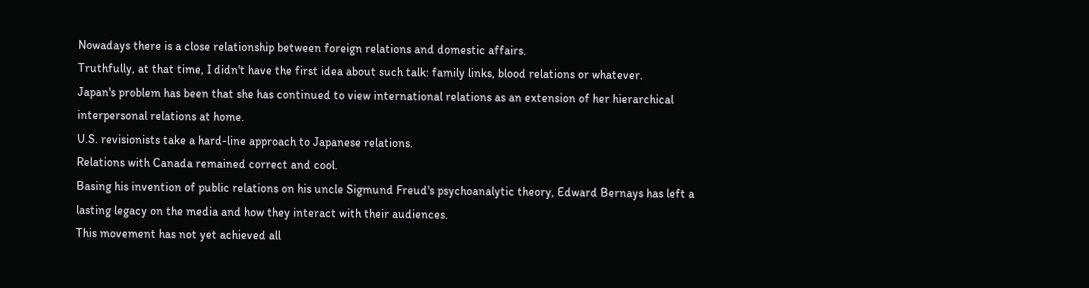Nowadays there is a close relationship between foreign relations and domestic affairs.
Truthfully, at that time, I didn't have the first idea about such talk: family links, blood relations or whatever.
Japan's problem has been that she has continued to view international relations as an extension of her hierarchical interpersonal relations at home.
U.S. revisionists take a hard-line approach to Japanese relations.
Relations with Canada remained correct and cool.
Basing his invention of public relations on his uncle Sigmund Freud's psychoanalytic theory, Edward Bernays has left a lasting legacy on the media and how they interact with their audiences.
This movement has not yet achieved all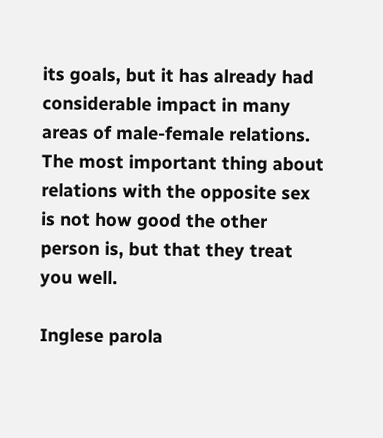its goals, but it has already had considerable impact in many areas of male-female relations.
The most important thing about relations with the opposite sex is not how good the other person is, but that they treat you well.

Inglese parola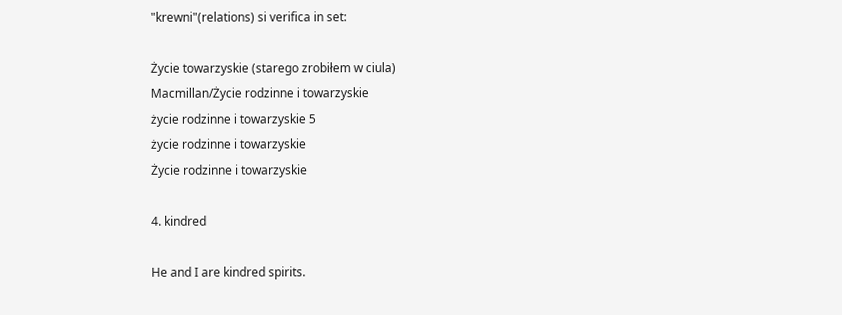"krewni"(relations) si verifica in set:

Życie towarzyskie (starego zrobiłem w ciula)
Macmillan/Życie rodzinne i towarzyskie
życie rodzinne i towarzyskie 5
życie rodzinne i towarzyskie
Życie rodzinne i towarzyskie

4. kindred

He and I are kindred spirits.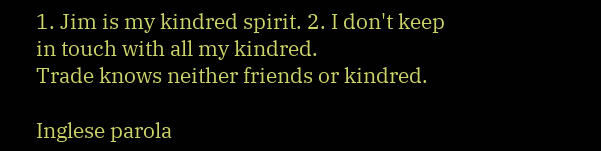1. Jim is my kindred spirit. 2. I don't keep in touch with all my kindred.
Trade knows neither friends or kindred.

Inglese parola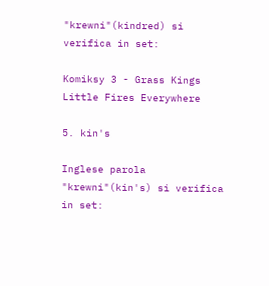"krewni"(kindred) si verifica in set:

Komiksy 3 - Grass Kings
Little Fires Everywhere

5. kin's

Inglese parola "krewni"(kin's) si verifica in set: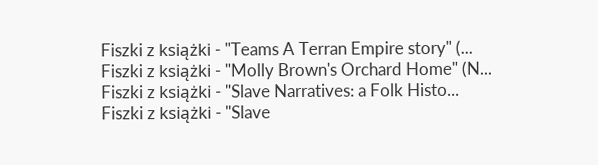Fiszki z książki - "Teams A Terran Empire story" (...
Fiszki z książki - "Molly Brown's Orchard Home" (N...
Fiszki z książki - "Slave Narratives: a Folk Histo...
Fiszki z książki - "Slave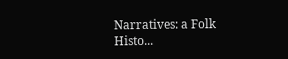Narratives: a Folk Histo...